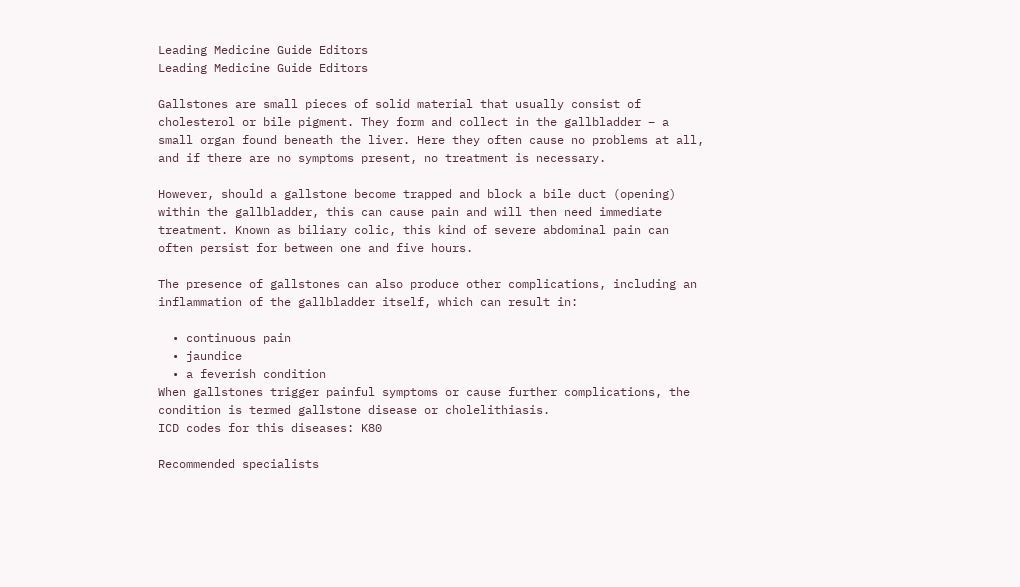Leading Medicine Guide Editors
Leading Medicine Guide Editors

Gallstones are small pieces of solid material that usually consist of cholesterol or bile pigment. They form and collect in the gallbladder – a small organ found beneath the liver. Here they often cause no problems at all, and if there are no symptoms present, no treatment is necessary.

However, should a gallstone become trapped and block a bile duct (opening) within the gallbladder, this can cause pain and will then need immediate treatment. Known as biliary colic, this kind of severe abdominal pain can often persist for between one and five hours.

The presence of gallstones can also produce other complications, including an inflammation of the gallbladder itself, which can result in:

  • continuous pain
  • jaundice
  • a feverish condition
When gallstones trigger painful symptoms or cause further complications, the condition is termed gallstone disease or cholelithiasis.
ICD codes for this diseases: K80

Recommended specialists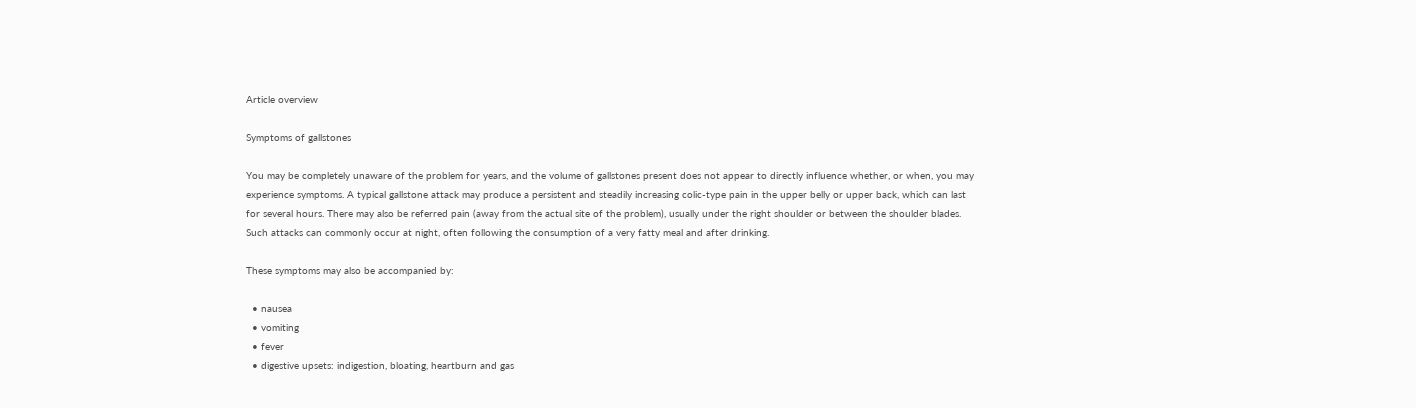Article overview

Symptoms of gallstones

You may be completely unaware of the problem for years, and the volume of gallstones present does not appear to directly influence whether, or when, you may experience symptoms. A typical gallstone attack may produce a persistent and steadily increasing colic-type pain in the upper belly or upper back, which can last for several hours. There may also be referred pain (away from the actual site of the problem), usually under the right shoulder or between the shoulder blades. Such attacks can commonly occur at night, often following the consumption of a very fatty meal and after drinking.

These symptoms may also be accompanied by:

  • nausea
  • vomiting
  • fever
  • digestive upsets: indigestion, bloating, heartburn and gas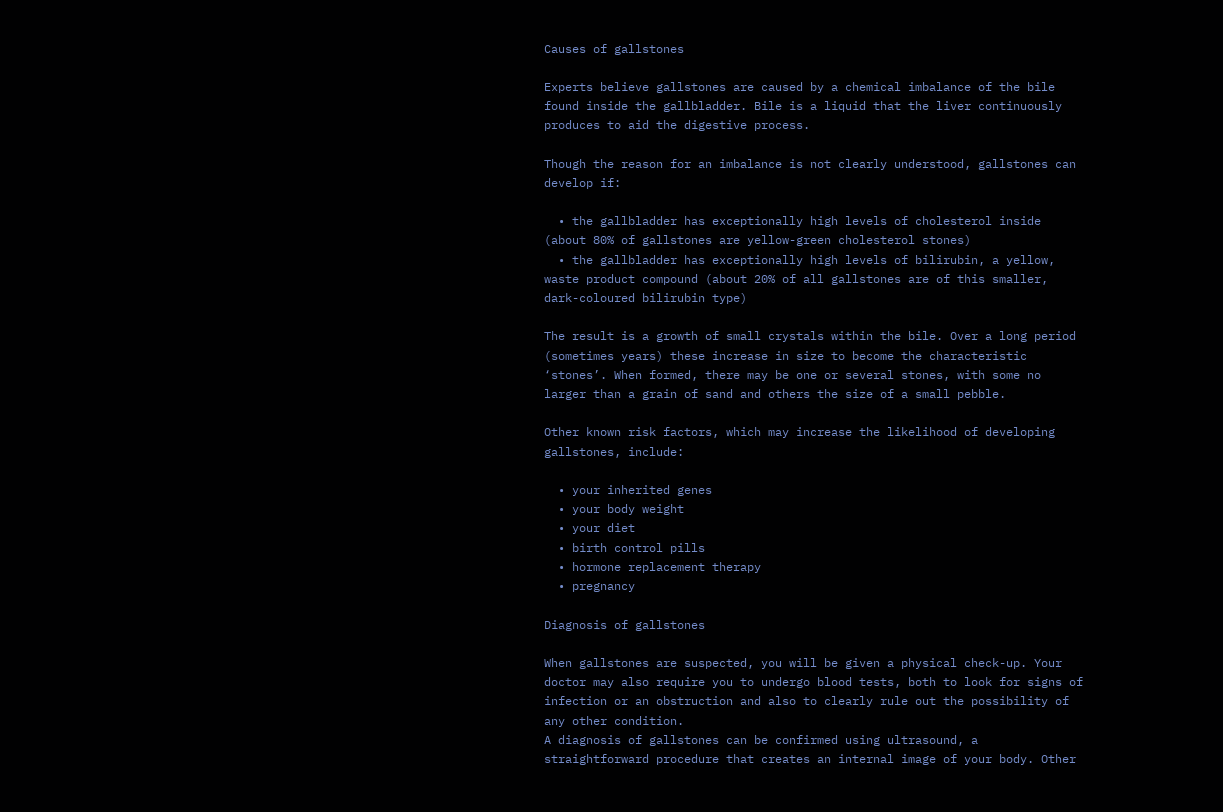Causes of gallstones

Experts believe gallstones are caused by a chemical imbalance of the bile found inside the gallbladder. Bile is a liquid that the liver continuously produces to aid the digestive process.

Though the reason for an imbalance is not clearly understood, gallstones can develop if:

  • the gallbladder has exceptionally high levels of cholesterol inside (about 80% of gallstones are yellow-green cholesterol stones)
  • the gallbladder has exceptionally high levels of bilirubin, a yellow, waste product compound (about 20% of all gallstones are of this smaller, dark-coloured bilirubin type)

The result is a growth of small crystals within the bile. Over a long period (sometimes years) these increase in size to become the characteristic ‘stones’. When formed, there may be one or several stones, with some no larger than a grain of sand and others the size of a small pebble.

Other known risk factors, which may increase the likelihood of developing gallstones, include:

  • your inherited genes
  • your body weight
  • your diet
  • birth control pills
  • hormone replacement therapy
  • pregnancy

Diagnosis of gallstones

When gallstones are suspected, you will be given a physical check-up. Your doctor may also require you to undergo blood tests, both to look for signs of infection or an obstruction and also to clearly rule out the possibility of any other condition.
A diagnosis of gallstones can be confirmed using ultrasound, a straightforward procedure that creates an internal image of your body. Other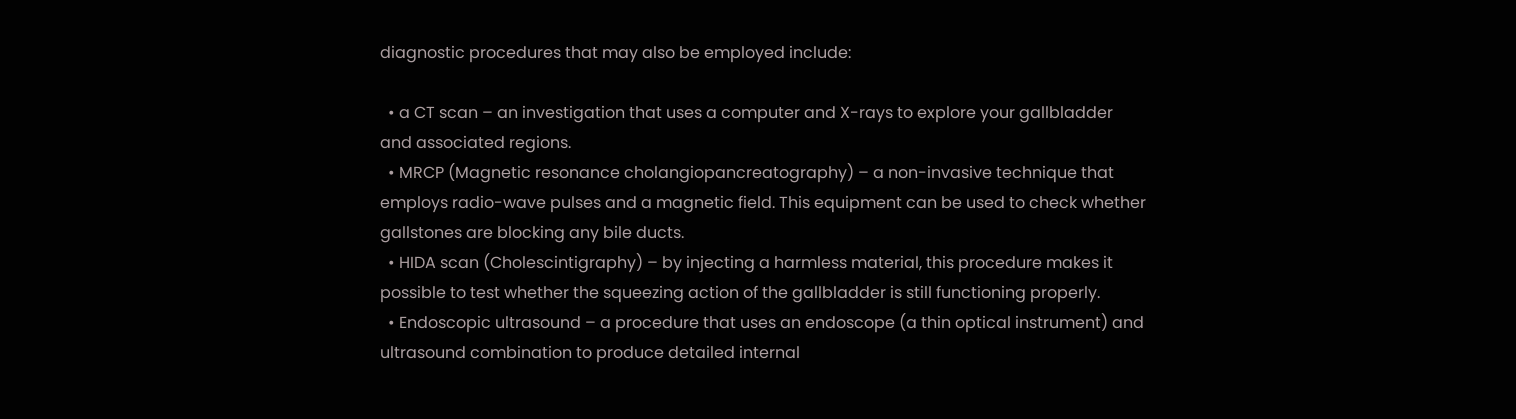diagnostic procedures that may also be employed include:

  • a CT scan – an investigation that uses a computer and X-rays to explore your gallbladder and associated regions.
  • MRCP (Magnetic resonance cholangiopancreatography) – a non-invasive technique that employs radio-wave pulses and a magnetic field. This equipment can be used to check whether gallstones are blocking any bile ducts.
  • HIDA scan (Cholescintigraphy) – by injecting a harmless material, this procedure makes it possible to test whether the squeezing action of the gallbladder is still functioning properly.
  • Endoscopic ultrasound – a procedure that uses an endoscope (a thin optical instrument) and ultrasound combination to produce detailed internal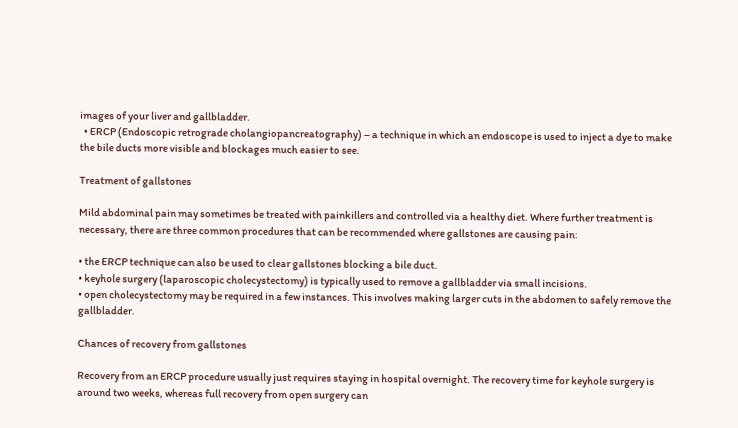images of your liver and gallbladder.
  • ERCP (Endoscopic retrograde cholangiopancreatography) – a technique in which an endoscope is used to inject a dye to make the bile ducts more visible and blockages much easier to see.

Treatment of gallstones

Mild abdominal pain may sometimes be treated with painkillers and controlled via a healthy diet. Where further treatment is necessary, there are three common procedures that can be recommended where gallstones are causing pain:

• the ERCP technique can also be used to clear gallstones blocking a bile duct.
• keyhole surgery (laparoscopic cholecystectomy) is typically used to remove a gallbladder via small incisions.
• open cholecystectomy may be required in a few instances. This involves making larger cuts in the abdomen to safely remove the gallbladder.

Chances of recovery from gallstones

Recovery from an ERCP procedure usually just requires staying in hospital overnight. The recovery time for keyhole surgery is around two weeks, whereas full recovery from open surgery can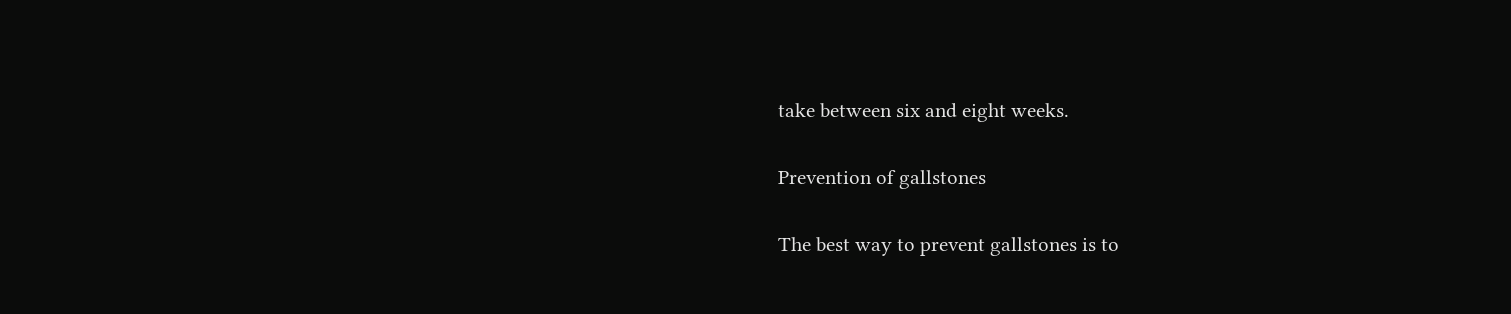take between six and eight weeks.

Prevention of gallstones

The best way to prevent gallstones is to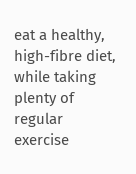eat a healthy, high-fibre diet, while taking plenty of regular exercise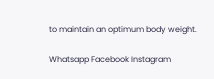to maintain an optimum body weight.

Whatsapp Facebook Instagram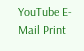YouTube E-Mail Print